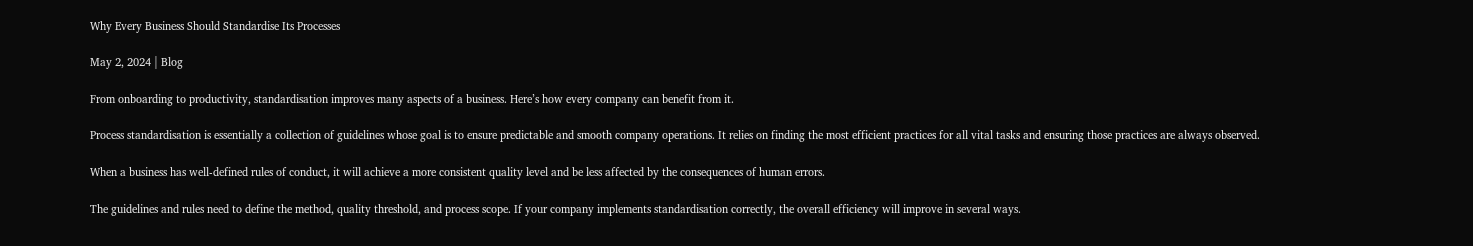Why Every Business Should Standardise Its Processes

May 2, 2024 | Blog

From onboarding to productivity, standardisation improves many aspects of a business. Here’s how every company can benefit from it.

Process standardisation is essentially a collection of guidelines whose goal is to ensure predictable and smooth company operations. It relies on finding the most efficient practices for all vital tasks and ensuring those practices are always observed.

When a business has well-defined rules of conduct, it will achieve a more consistent quality level and be less affected by the consequences of human errors.

The guidelines and rules need to define the method, quality threshold, and process scope. If your company implements standardisation correctly, the overall efficiency will improve in several ways.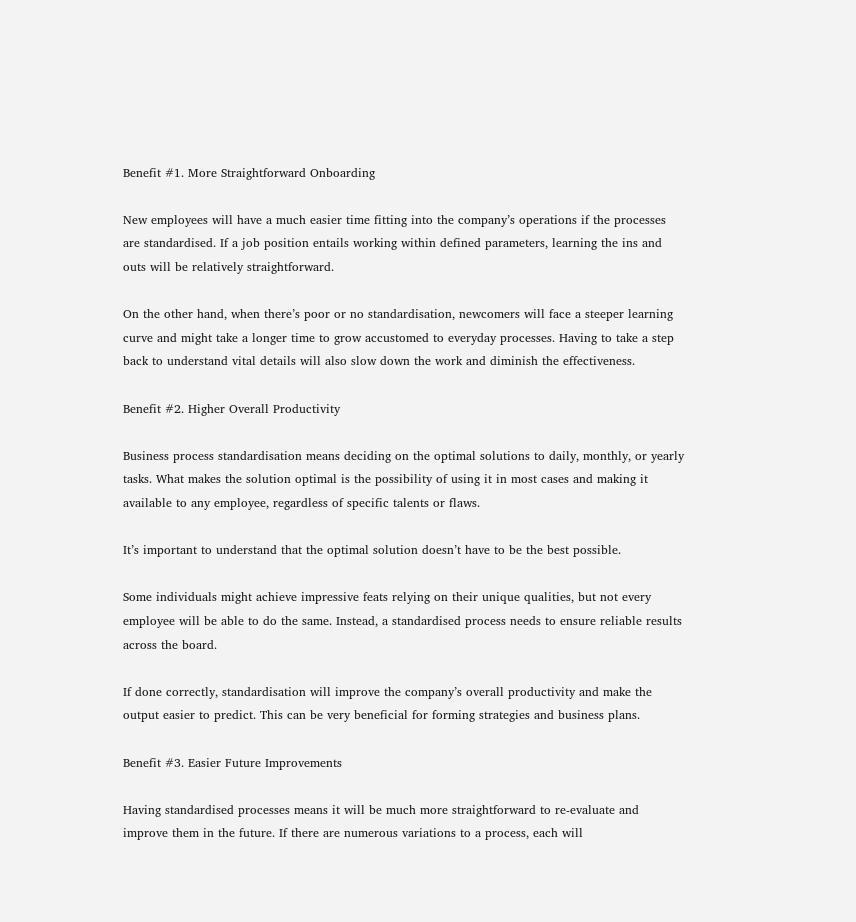Benefit #1. More Straightforward Onboarding

New employees will have a much easier time fitting into the company’s operations if the processes are standardised. If a job position entails working within defined parameters, learning the ins and outs will be relatively straightforward.

On the other hand, when there’s poor or no standardisation, newcomers will face a steeper learning curve and might take a longer time to grow accustomed to everyday processes. Having to take a step back to understand vital details will also slow down the work and diminish the effectiveness.

Benefit #2. Higher Overall Productivity

Business process standardisation means deciding on the optimal solutions to daily, monthly, or yearly tasks. What makes the solution optimal is the possibility of using it in most cases and making it available to any employee, regardless of specific talents or flaws.

It’s important to understand that the optimal solution doesn’t have to be the best possible.

Some individuals might achieve impressive feats relying on their unique qualities, but not every employee will be able to do the same. Instead, a standardised process needs to ensure reliable results across the board.

If done correctly, standardisation will improve the company’s overall productivity and make the output easier to predict. This can be very beneficial for forming strategies and business plans.

Benefit #3. Easier Future Improvements

Having standardised processes means it will be much more straightforward to re-evaluate and improve them in the future. If there are numerous variations to a process, each will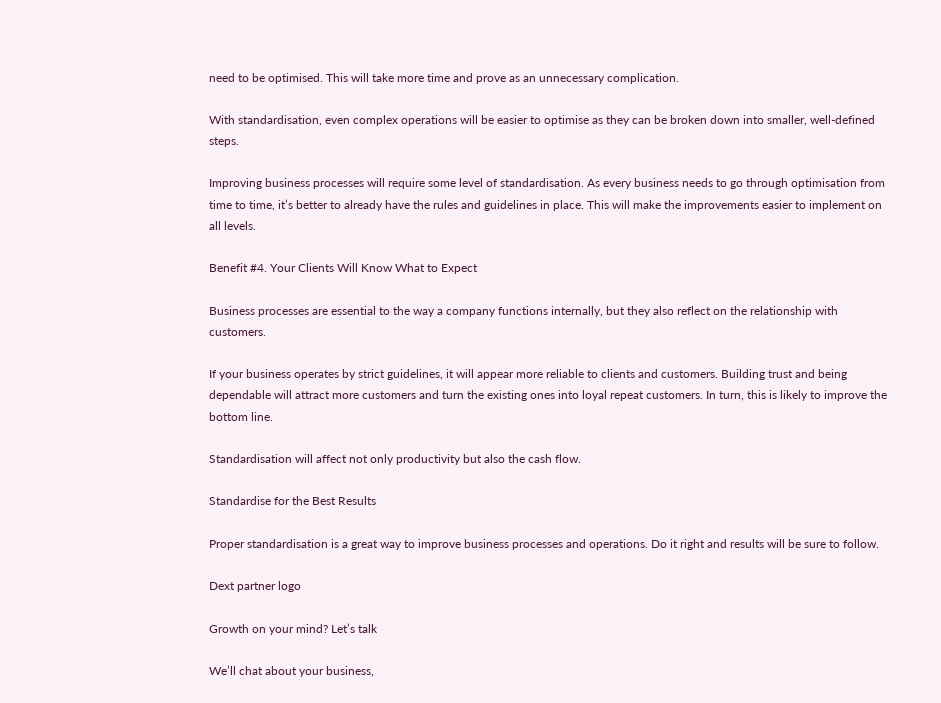need to be optimised. This will take more time and prove as an unnecessary complication.

With standardisation, even complex operations will be easier to optimise as they can be broken down into smaller, well-defined steps.

Improving business processes will require some level of standardisation. As every business needs to go through optimisation from time to time, it’s better to already have the rules and guidelines in place. This will make the improvements easier to implement on all levels.

Benefit #4. Your Clients Will Know What to Expect

Business processes are essential to the way a company functions internally, but they also reflect on the relationship with customers.

If your business operates by strict guidelines, it will appear more reliable to clients and customers. Building trust and being dependable will attract more customers and turn the existing ones into loyal repeat customers. In turn, this is likely to improve the bottom line.

Standardisation will affect not only productivity but also the cash flow.

Standardise for the Best Results

Proper standardisation is a great way to improve business processes and operations. Do it right and results will be sure to follow.

Dext partner logo

Growth on your mind? Let’s talk

We’ll chat about your business,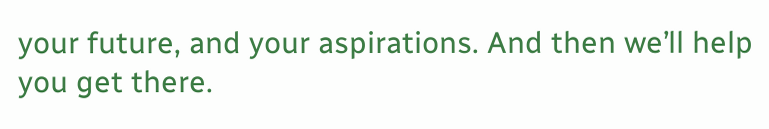your future, and your aspirations. And then we’ll help you get there.